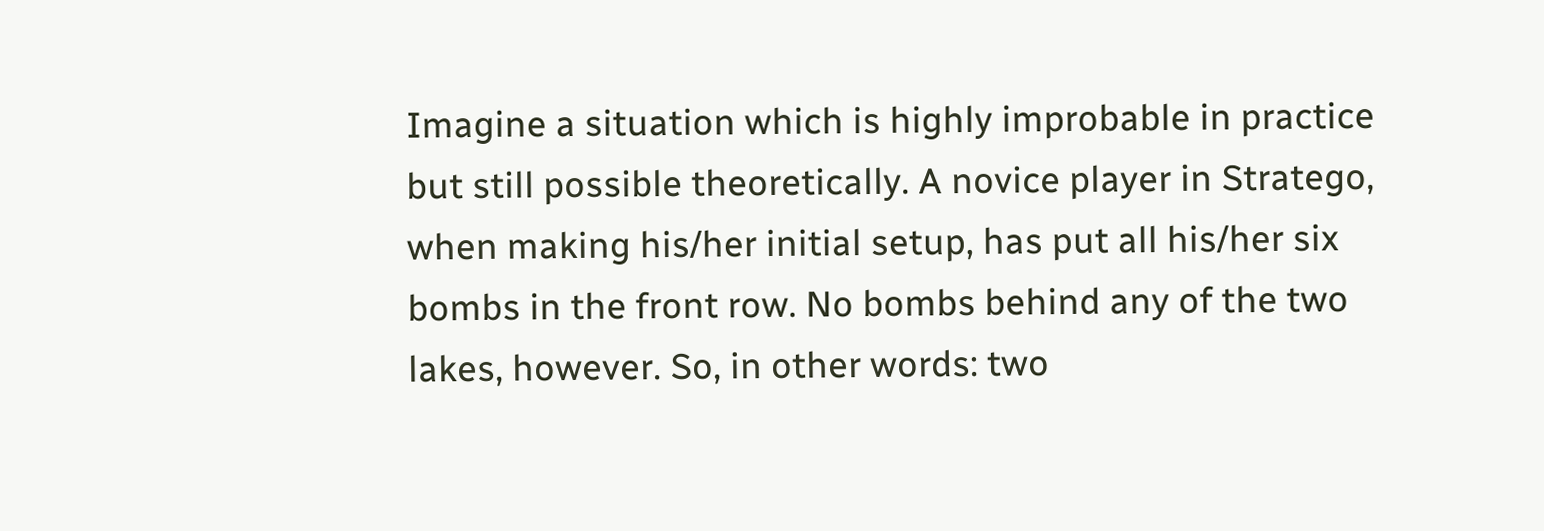Imagine a situation which is highly improbable in practice but still possible theoretically. A novice player in Stratego, when making his/her initial setup, has put all his/her six bombs in the front row. No bombs behind any of the two lakes, however. So, in other words: two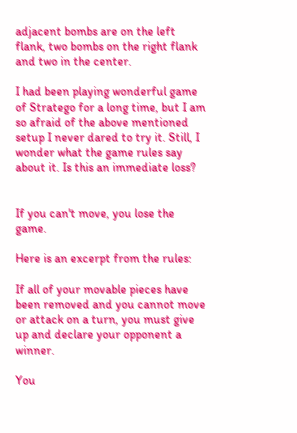adjacent bombs are on the left flank, two bombs on the right flank and two in the center.

I had been playing wonderful game of Stratego for a long time, but I am so afraid of the above mentioned setup I never dared to try it. Still, I wonder what the game rules say about it. Is this an immediate loss?


If you can't move, you lose the game.

Here is an excerpt from the rules:

If all of your movable pieces have been removed and you cannot move or attack on a turn, you must give up and declare your opponent a winner.

You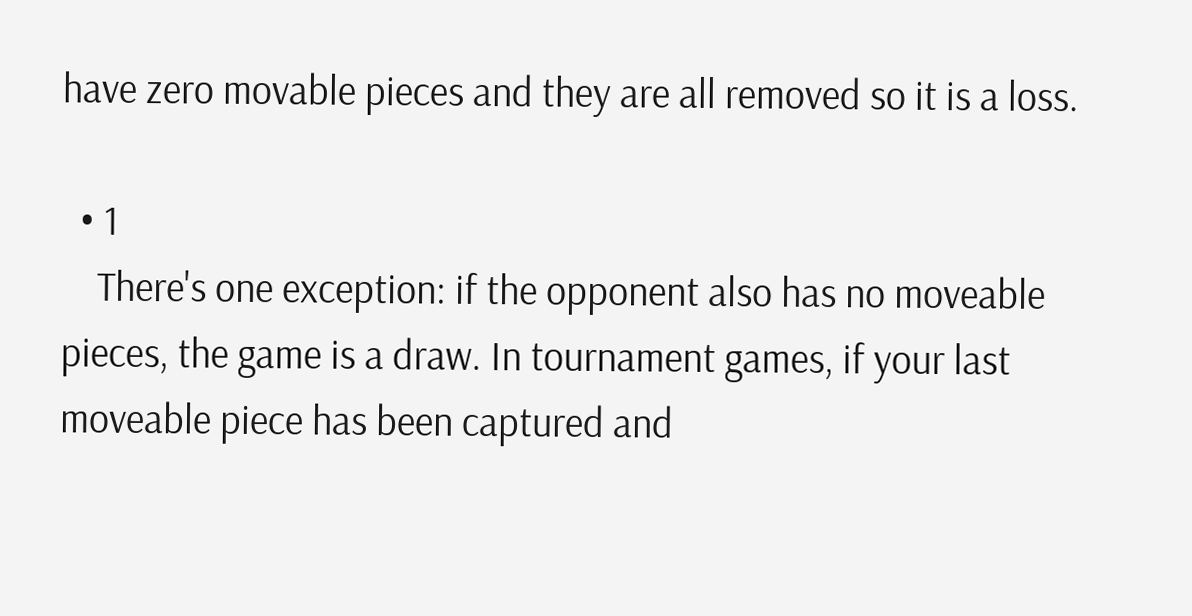have zero movable pieces and they are all removed so it is a loss.

  • 1
    There's one exception: if the opponent also has no moveable pieces, the game is a draw. In tournament games, if your last moveable piece has been captured and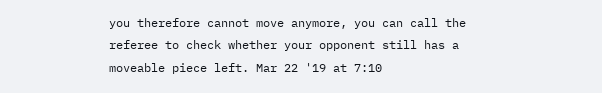you therefore cannot move anymore, you can call the referee to check whether your opponent still has a moveable piece left. Mar 22 '19 at 7:10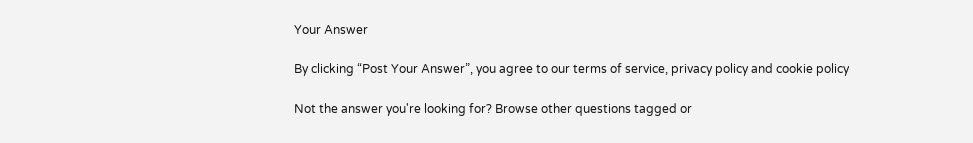Your Answer

By clicking “Post Your Answer”, you agree to our terms of service, privacy policy and cookie policy

Not the answer you're looking for? Browse other questions tagged or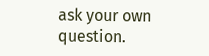ask your own question.